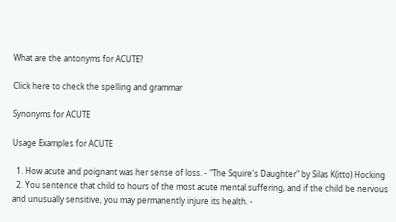What are the antonyms for ACUTE?

Click here to check the spelling and grammar

Synonyms for ACUTE

Usage Examples for ACUTE

  1. How acute and poignant was her sense of loss. - "The Squire's Daughter" by Silas K(itto) Hocking
  2. You sentence that child to hours of the most acute mental suffering, and if the child be nervous and unusually sensitive, you may permanently injure its health. -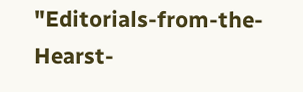"Editorials-from-the-Hearst-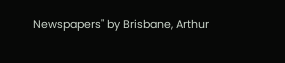Newspapers" by Brisbane, Arthur